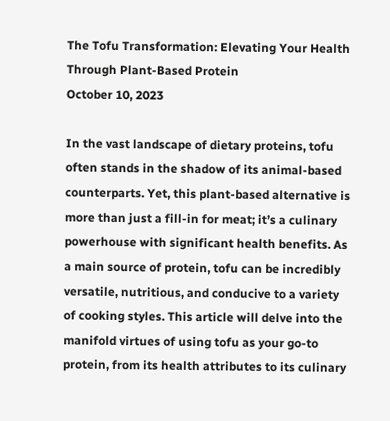The Tofu Transformation: Elevating Your Health Through Plant-Based Protein
October 10, 2023

In the vast landscape of dietary proteins, tofu often stands in the shadow of its animal-based counterparts. Yet, this plant-based alternative is more than just a fill-in for meat; it’s a culinary powerhouse with significant health benefits. As a main source of protein, tofu can be incredibly versatile, nutritious, and conducive to a variety of cooking styles. This article will delve into the manifold virtues of using tofu as your go-to protein, from its health attributes to its culinary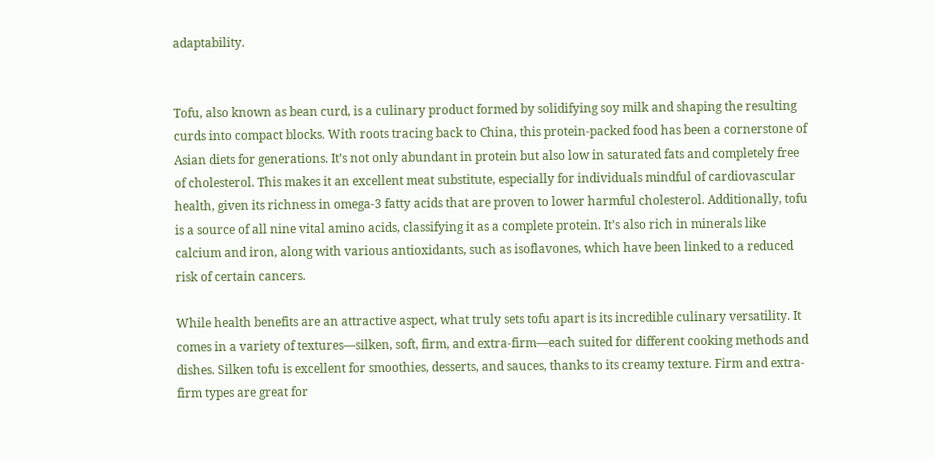adaptability.


Tofu, also known as bean curd, is a culinary product formed by solidifying soy milk and shaping the resulting curds into compact blocks. With roots tracing back to China, this protein-packed food has been a cornerstone of Asian diets for generations. It’s not only abundant in protein but also low in saturated fats and completely free of cholesterol. This makes it an excellent meat substitute, especially for individuals mindful of cardiovascular health, given its richness in omega-3 fatty acids that are proven to lower harmful cholesterol. Additionally, tofu is a source of all nine vital amino acids, classifying it as a complete protein. It’s also rich in minerals like calcium and iron, along with various antioxidants, such as isoflavones, which have been linked to a reduced risk of certain cancers.

While health benefits are an attractive aspect, what truly sets tofu apart is its incredible culinary versatility. It comes in a variety of textures—silken, soft, firm, and extra-firm—each suited for different cooking methods and dishes. Silken tofu is excellent for smoothies, desserts, and sauces, thanks to its creamy texture. Firm and extra-firm types are great for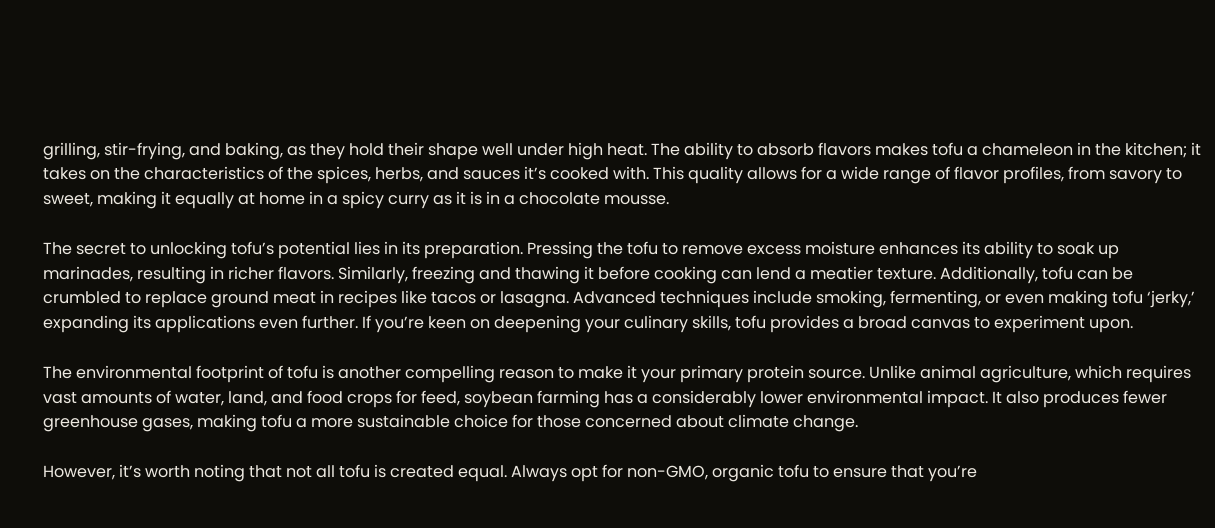grilling, stir-frying, and baking, as they hold their shape well under high heat. The ability to absorb flavors makes tofu a chameleon in the kitchen; it takes on the characteristics of the spices, herbs, and sauces it’s cooked with. This quality allows for a wide range of flavor profiles, from savory to sweet, making it equally at home in a spicy curry as it is in a chocolate mousse.

The secret to unlocking tofu’s potential lies in its preparation. Pressing the tofu to remove excess moisture enhances its ability to soak up marinades, resulting in richer flavors. Similarly, freezing and thawing it before cooking can lend a meatier texture. Additionally, tofu can be crumbled to replace ground meat in recipes like tacos or lasagna. Advanced techniques include smoking, fermenting, or even making tofu ‘jerky,’ expanding its applications even further. If you’re keen on deepening your culinary skills, tofu provides a broad canvas to experiment upon.

The environmental footprint of tofu is another compelling reason to make it your primary protein source. Unlike animal agriculture, which requires vast amounts of water, land, and food crops for feed, soybean farming has a considerably lower environmental impact. It also produces fewer greenhouse gases, making tofu a more sustainable choice for those concerned about climate change.

However, it’s worth noting that not all tofu is created equal. Always opt for non-GMO, organic tofu to ensure that you’re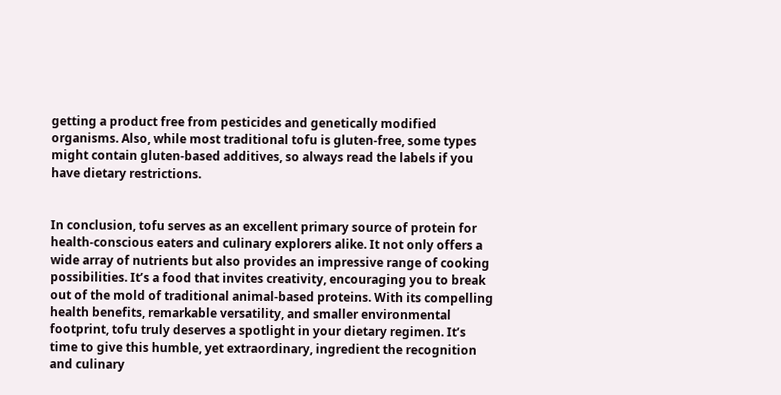getting a product free from pesticides and genetically modified organisms. Also, while most traditional tofu is gluten-free, some types might contain gluten-based additives, so always read the labels if you have dietary restrictions.


In conclusion, tofu serves as an excellent primary source of protein for health-conscious eaters and culinary explorers alike. It not only offers a wide array of nutrients but also provides an impressive range of cooking possibilities. It’s a food that invites creativity, encouraging you to break out of the mold of traditional animal-based proteins. With its compelling health benefits, remarkable versatility, and smaller environmental footprint, tofu truly deserves a spotlight in your dietary regimen. It’s time to give this humble, yet extraordinary, ingredient the recognition and culinary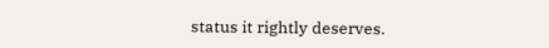status it rightly deserves.